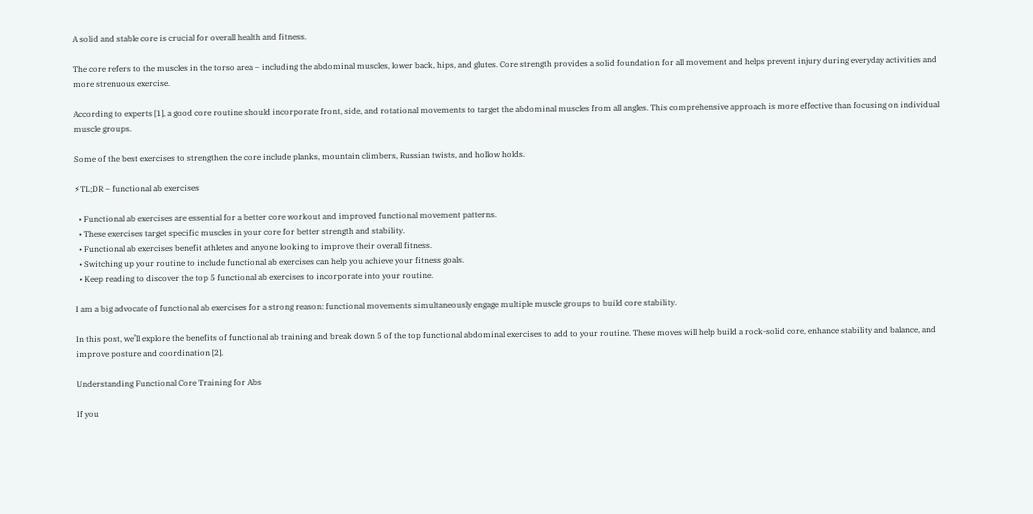A solid and stable core is crucial for overall health and fitness.

The core refers to the muscles in the torso area – including the abdominal muscles, lower back, hips, and glutes. Core strength provides a solid foundation for all movement and helps prevent injury during everyday activities and more strenuous exercise.

According to experts [1], a good core routine should incorporate front, side, and rotational movements to target the abdominal muscles from all angles. This comprehensive approach is more effective than focusing on individual muscle groups.

Some of the best exercises to strengthen the core include planks, mountain climbers, Russian twists, and hollow holds.

⚡TL;DR – functional ab exercises

  • Functional ab exercises are essential for a better core workout and improved functional movement patterns.
  • These exercises target specific muscles in your core for better strength and stability.
  • Functional ab exercises benefit athletes and anyone looking to improve their overall fitness.
  • Switching up your routine to include functional ab exercises can help you achieve your fitness goals.
  • Keep reading to discover the top 5 functional ab exercises to incorporate into your routine.

I am a big advocate of functional ab exercises for a strong reason: functional movements simultaneously engage multiple muscle groups to build core stability.

In this post, we’ll explore the benefits of functional ab training and break down 5 of the top functional abdominal exercises to add to your routine. These moves will help build a rock-solid core, enhance stability and balance, and improve posture and coordination [2].

Understanding Functional Core Training for Abs

If you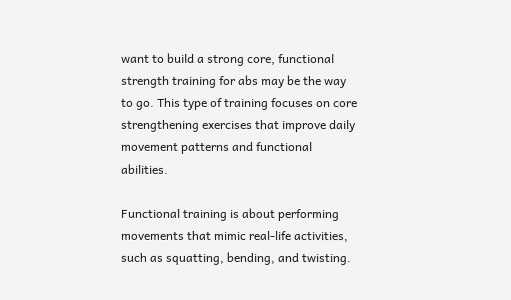want to build a strong core, functional strength training for abs may be the way to go. This type of training focuses on core strengthening exercises that improve daily movement patterns and functional abilities.

Functional training is about performing movements that mimic real-life activities, such as squatting, bending, and twisting.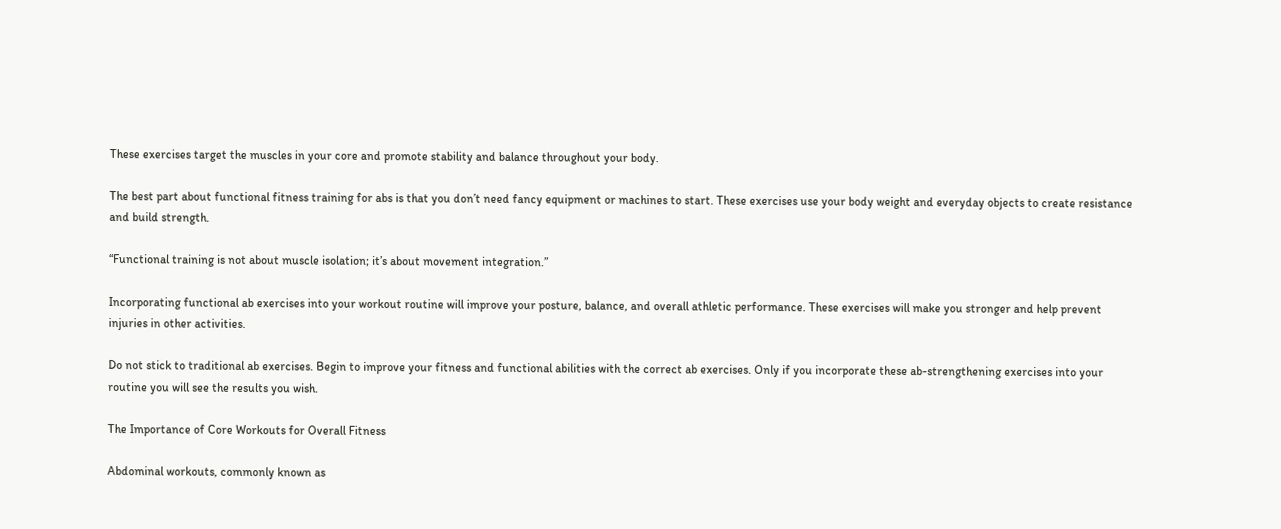These exercises target the muscles in your core and promote stability and balance throughout your body.

The best part about functional fitness training for abs is that you don’t need fancy equipment or machines to start. These exercises use your body weight and everyday objects to create resistance and build strength.

“Functional training is not about muscle isolation; it’s about movement integration.”

Incorporating functional ab exercises into your workout routine will improve your posture, balance, and overall athletic performance. These exercises will make you stronger and help prevent injuries in other activities.

Do not stick to traditional ab exercises. Begin to improve your fitness and functional abilities with the correct ab exercises. Only if you incorporate these ab-strengthening exercises into your routine you will see the results you wish.

The Importance of Core Workouts for Overall Fitness

Abdominal workouts, commonly known as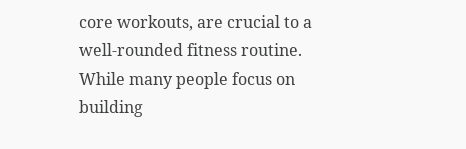core workouts, are crucial to a well-rounded fitness routine. While many people focus on building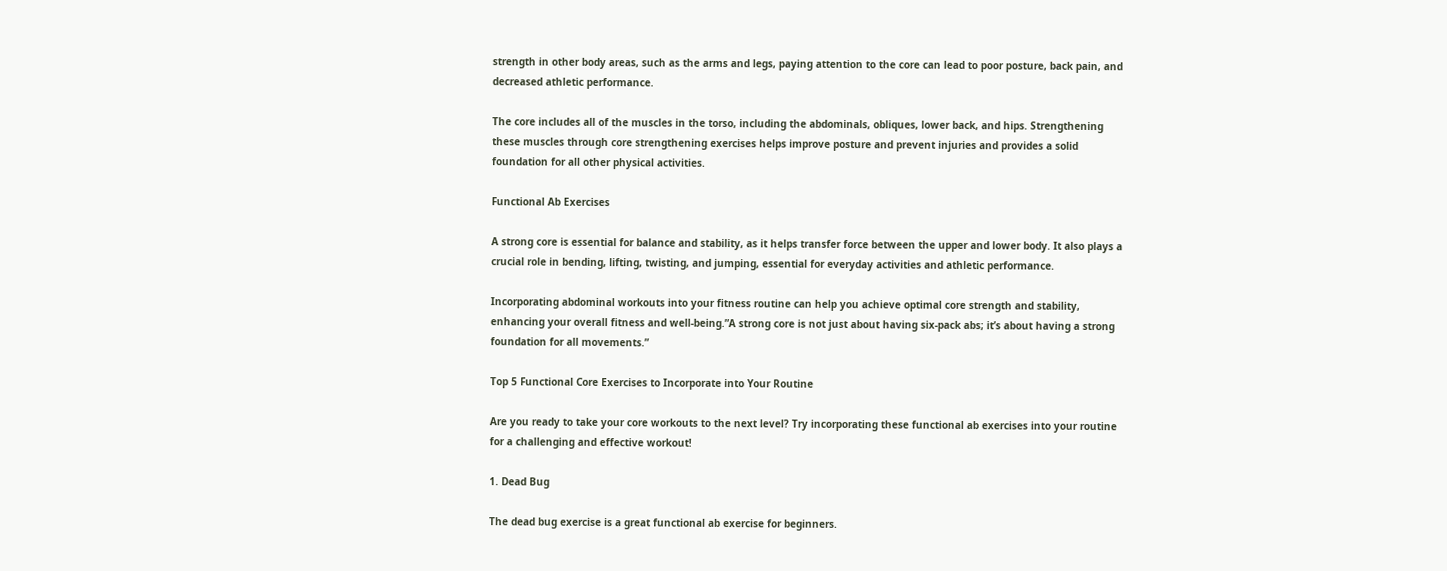strength in other body areas, such as the arms and legs, paying attention to the core can lead to poor posture, back pain, and decreased athletic performance.

The core includes all of the muscles in the torso, including the abdominals, obliques, lower back, and hips. Strengthening these muscles through core strengthening exercises helps improve posture and prevent injuries and provides a solid foundation for all other physical activities.

Functional Ab Exercises

A strong core is essential for balance and stability, as it helps transfer force between the upper and lower body. It also plays a crucial role in bending, lifting, twisting, and jumping, essential for everyday activities and athletic performance.

Incorporating abdominal workouts into your fitness routine can help you achieve optimal core strength and stability, enhancing your overall fitness and well-being.”A strong core is not just about having six-pack abs; it’s about having a strong foundation for all movements.”

Top 5 Functional Core Exercises to Incorporate into Your Routine

Are you ready to take your core workouts to the next level? Try incorporating these functional ab exercises into your routine for a challenging and effective workout!

1. Dead Bug

The dead bug exercise is a great functional ab exercise for beginners.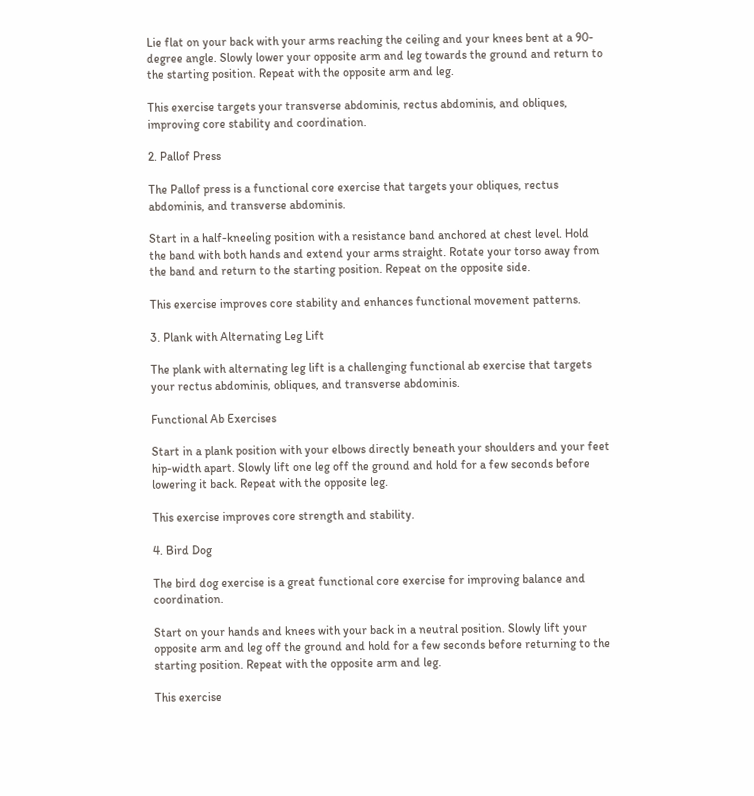Lie flat on your back with your arms reaching the ceiling and your knees bent at a 90-degree angle. Slowly lower your opposite arm and leg towards the ground and return to the starting position. Repeat with the opposite arm and leg.

This exercise targets your transverse abdominis, rectus abdominis, and obliques, improving core stability and coordination.

2. Pallof Press

The Pallof press is a functional core exercise that targets your obliques, rectus abdominis, and transverse abdominis.

Start in a half-kneeling position with a resistance band anchored at chest level. Hold the band with both hands and extend your arms straight. Rotate your torso away from the band and return to the starting position. Repeat on the opposite side.

This exercise improves core stability and enhances functional movement patterns.

3. Plank with Alternating Leg Lift

The plank with alternating leg lift is a challenging functional ab exercise that targets your rectus abdominis, obliques, and transverse abdominis.

Functional Ab Exercises

Start in a plank position with your elbows directly beneath your shoulders and your feet hip-width apart. Slowly lift one leg off the ground and hold for a few seconds before lowering it back. Repeat with the opposite leg.

This exercise improves core strength and stability.

4. Bird Dog

The bird dog exercise is a great functional core exercise for improving balance and coordination.

Start on your hands and knees with your back in a neutral position. Slowly lift your opposite arm and leg off the ground and hold for a few seconds before returning to the starting position. Repeat with the opposite arm and leg.

This exercise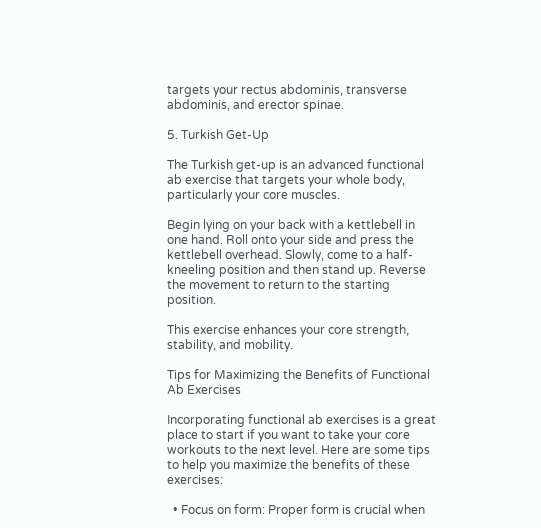targets your rectus abdominis, transverse abdominis, and erector spinae.

5. Turkish Get-Up

The Turkish get-up is an advanced functional ab exercise that targets your whole body, particularly your core muscles.

Begin lying on your back with a kettlebell in one hand. Roll onto your side and press the kettlebell overhead. Slowly, come to a half-kneeling position and then stand up. Reverse the movement to return to the starting position.

This exercise enhances your core strength, stability, and mobility.

Tips for Maximizing the Benefits of Functional Ab Exercises

Incorporating functional ab exercises is a great place to start if you want to take your core workouts to the next level. Here are some tips to help you maximize the benefits of these exercises:

  • Focus on form: Proper form is crucial when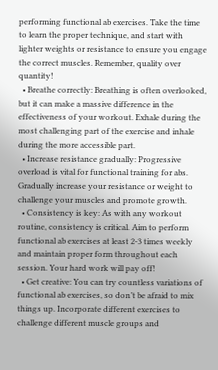performing functional ab exercises. Take the time to learn the proper technique, and start with lighter weights or resistance to ensure you engage the correct muscles. Remember, quality over quantity!
  • Breathe correctly: Breathing is often overlooked, but it can make a massive difference in the effectiveness of your workout. Exhale during the most challenging part of the exercise and inhale during the more accessible part.
  • Increase resistance gradually: Progressive overload is vital for functional training for abs. Gradually increase your resistance or weight to challenge your muscles and promote growth.
  • Consistency is key: As with any workout routine, consistency is critical. Aim to perform functional ab exercises at least 2-3 times weekly and maintain proper form throughout each session. Your hard work will pay off!
  • Get creative: You can try countless variations of functional ab exercises, so don’t be afraid to mix things up. Incorporate different exercises to challenge different muscle groups and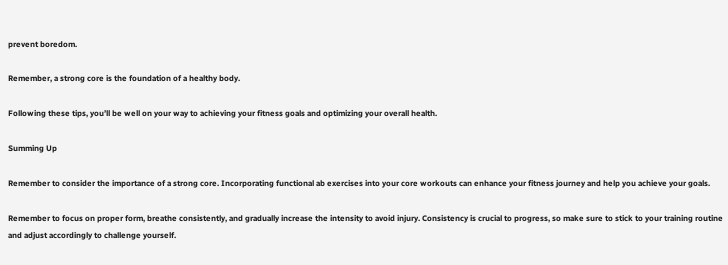prevent boredom.

Remember, a strong core is the foundation of a healthy body.

Following these tips, you’ll be well on your way to achieving your fitness goals and optimizing your overall health.

Summing Up

Remember to consider the importance of a strong core. Incorporating functional ab exercises into your core workouts can enhance your fitness journey and help you achieve your goals.

Remember to focus on proper form, breathe consistently, and gradually increase the intensity to avoid injury. Consistency is crucial to progress, so make sure to stick to your training routine and adjust accordingly to challenge yourself.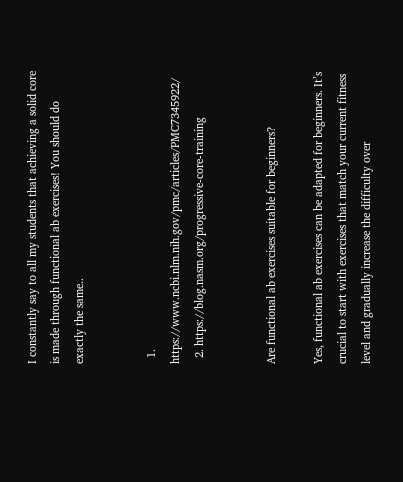I constantly say to all my students that achieving a solid core is made through functional ab exercises! You should do exactly the same..


  1. https://www.ncbi.nlm.nih.gov/pmc/articles/PMC7345922/
  2. https://blog.nasm.org/progressive-core-training


Are functional ab exercises suitable for beginners?

Yes, functional ab exercises can be adapted for beginners. It’s crucial to start with exercises that match your current fitness level and gradually increase the difficulty over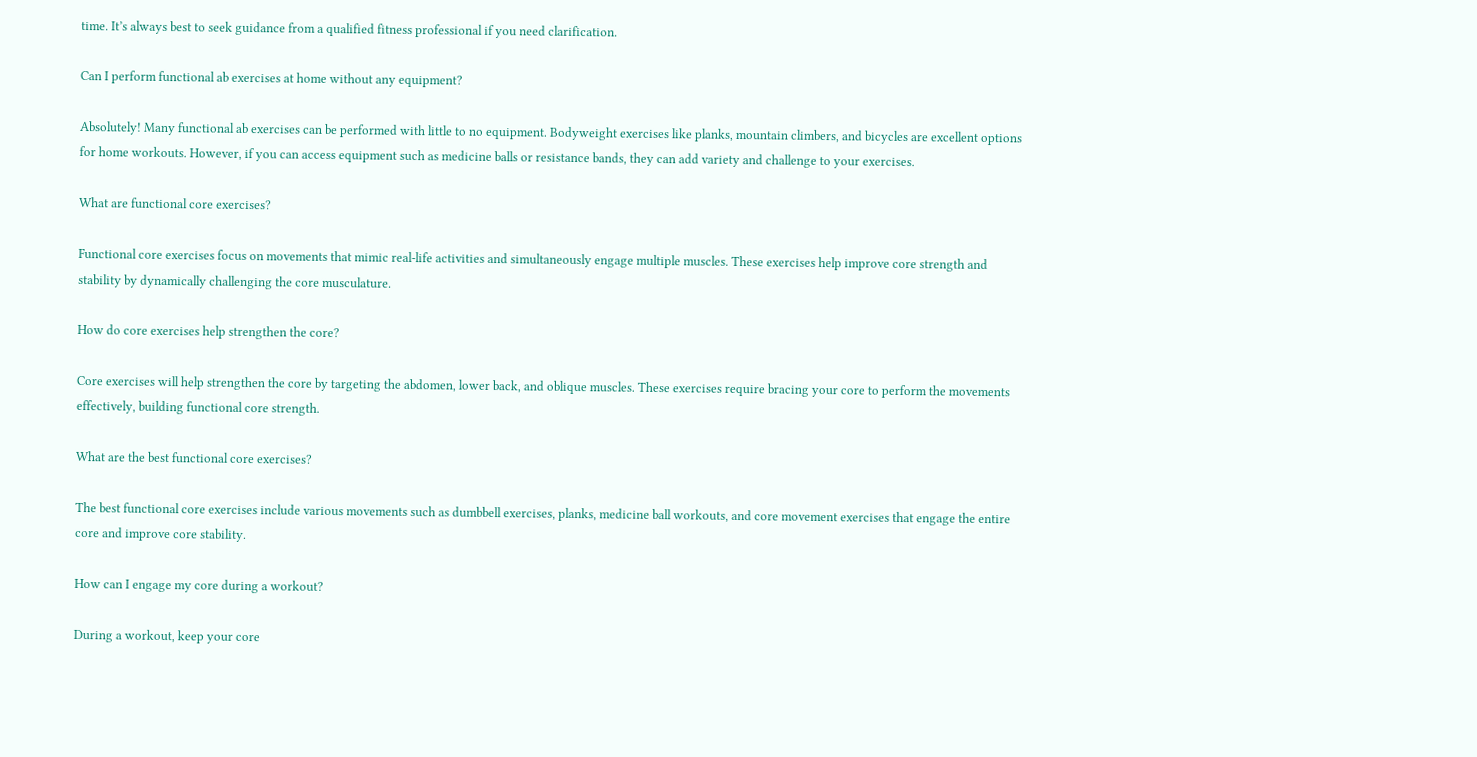time. It’s always best to seek guidance from a qualified fitness professional if you need clarification.

Can I perform functional ab exercises at home without any equipment?

Absolutely! Many functional ab exercises can be performed with little to no equipment. Bodyweight exercises like planks, mountain climbers, and bicycles are excellent options for home workouts. However, if you can access equipment such as medicine balls or resistance bands, they can add variety and challenge to your exercises.

What are functional core exercises?

Functional core exercises focus on movements that mimic real-life activities and simultaneously engage multiple muscles. These exercises help improve core strength and stability by dynamically challenging the core musculature.

How do core exercises help strengthen the core?

Core exercises will help strengthen the core by targeting the abdomen, lower back, and oblique muscles. These exercises require bracing your core to perform the movements effectively, building functional core strength.

What are the best functional core exercises?

The best functional core exercises include various movements such as dumbbell exercises, planks, medicine ball workouts, and core movement exercises that engage the entire core and improve core stability.

How can I engage my core during a workout?

During a workout, keep your core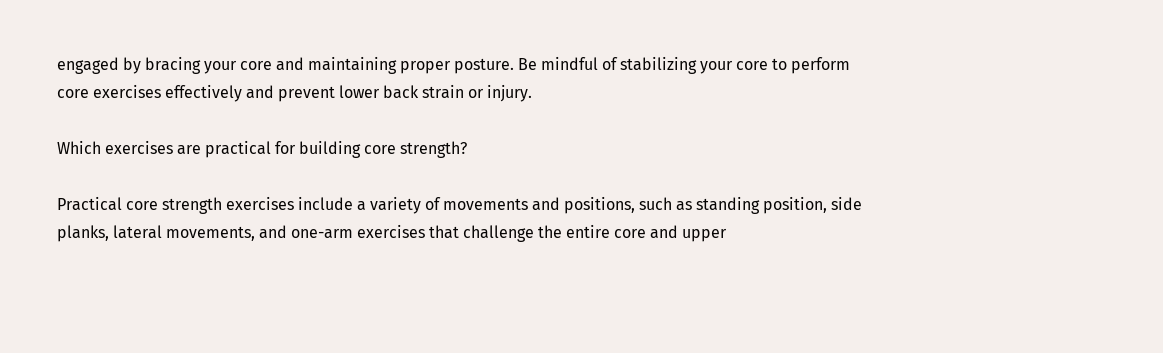engaged by bracing your core and maintaining proper posture. Be mindful of stabilizing your core to perform core exercises effectively and prevent lower back strain or injury.

Which exercises are practical for building core strength?

Practical core strength exercises include a variety of movements and positions, such as standing position, side planks, lateral movements, and one-arm exercises that challenge the entire core and upper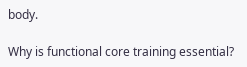body.

Why is functional core training essential?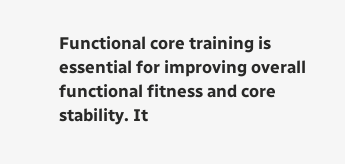Functional core training is essential for improving overall functional fitness and core stability. It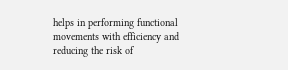helps in performing functional movements with efficiency and reducing the risk of